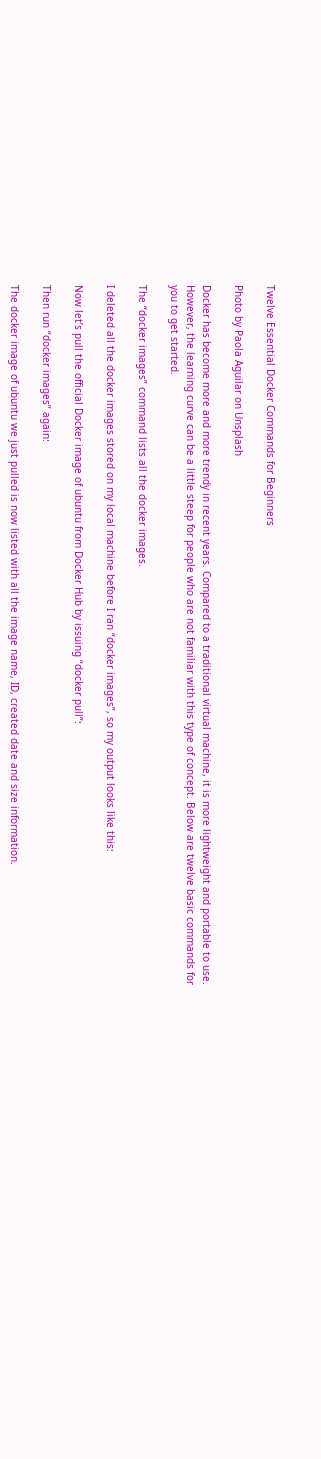Twelve Essential Docker Commands for Beginners

Photo by Paola Aguilar on Unsplash

Docker has become more and more trendy in recent years. Compared to a traditional virtual machine, it is more lightweight and portable to use. However, the learning curve can be a little steep for people who are not familiar with this type of concept. Below are twelve basic commands for you to get started.

The “docker images” command lists all the docker images.

I deleted all the docker images stored on my local machine before I ran “docker images”, so my output looks like this:

Now let’s pull the official Docker image of ubuntu from Docker Hub by issuing “docker pull”:

Then run “docker images” again:

The docker image of ubuntu we just pulled is now listed with all the image name, ID, created date and size information.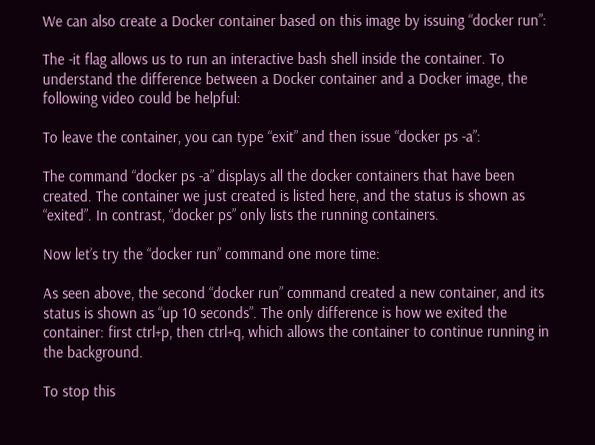We can also create a Docker container based on this image by issuing “docker run”:

The -it flag allows us to run an interactive bash shell inside the container. To understand the difference between a Docker container and a Docker image, the following video could be helpful:

To leave the container, you can type “exit” and then issue “docker ps -a”:

The command “docker ps -a” displays all the docker containers that have been created. The container we just created is listed here, and the status is shown as “exited”. In contrast, “docker ps” only lists the running containers.

Now let’s try the “docker run” command one more time:

As seen above, the second “docker run” command created a new container, and its status is shown as “up 10 seconds”. The only difference is how we exited the container: first ctrl+p, then ctrl+q, which allows the container to continue running in the background.

To stop this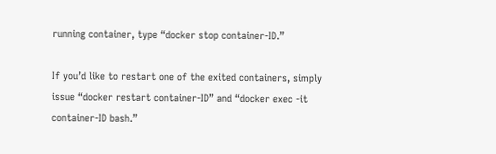running container, type “docker stop container-ID.”

If you’d like to restart one of the exited containers, simply issue “docker restart container-ID” and “docker exec -it container-ID bash.”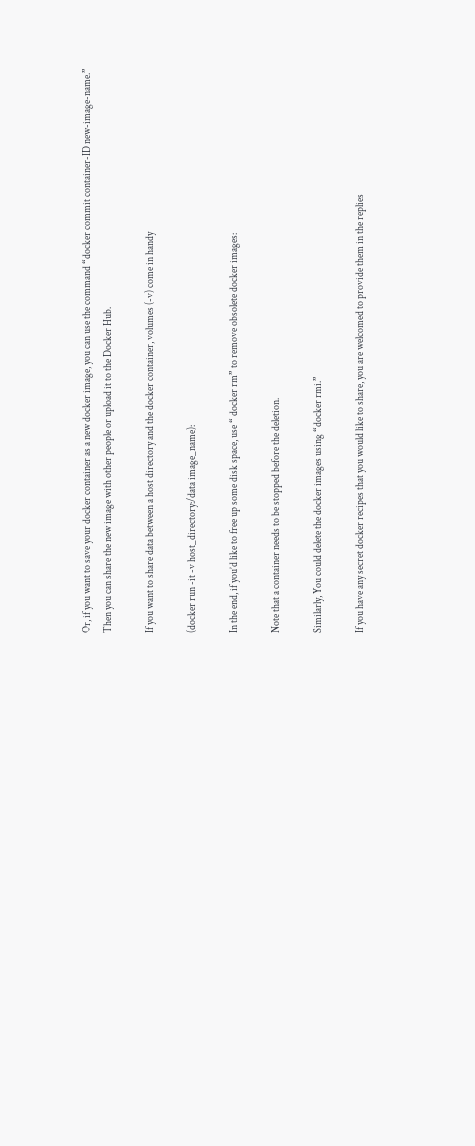Or, if you want to save your docker container as a new docker image, you can use the command “docker commit container-ID new-image-name.” Then you can share the new image with other people or upload it to the Docker Hub.

If you want to share data between a host directory and the docker container, volumes (-v) come in handy

(docker run -it -v host_directory:/data image_name):

In the end, if you’d like to free up some disk space, use “ docker rm” to remove obsolete docker images:

Note that a container needs to be stopped before the deletion.

Similarly, You could delete the docker images using “docker rmi.”

If you have any secret docker recipes that you would like to share, you are welcomed to provide them in the replies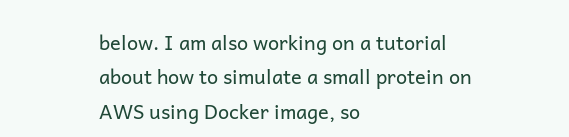below. I am also working on a tutorial about how to simulate a small protein on AWS using Docker image, so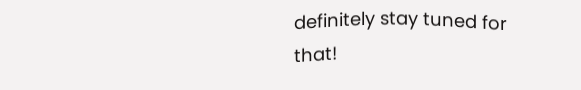definitely stay tuned for that!